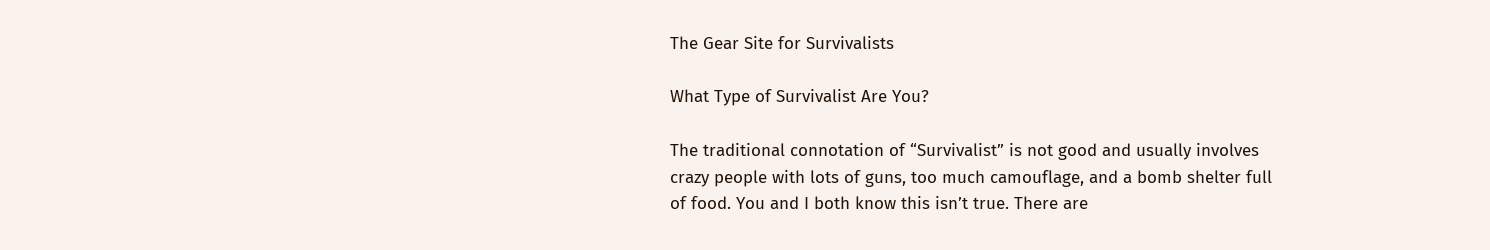The Gear Site for Survivalists

What Type of Survivalist Are You?

The traditional connotation of “Survivalist” is not good and usually involves crazy people with lots of guns, too much camouflage, and a bomb shelter full of food. You and I both know this isn’t true. There are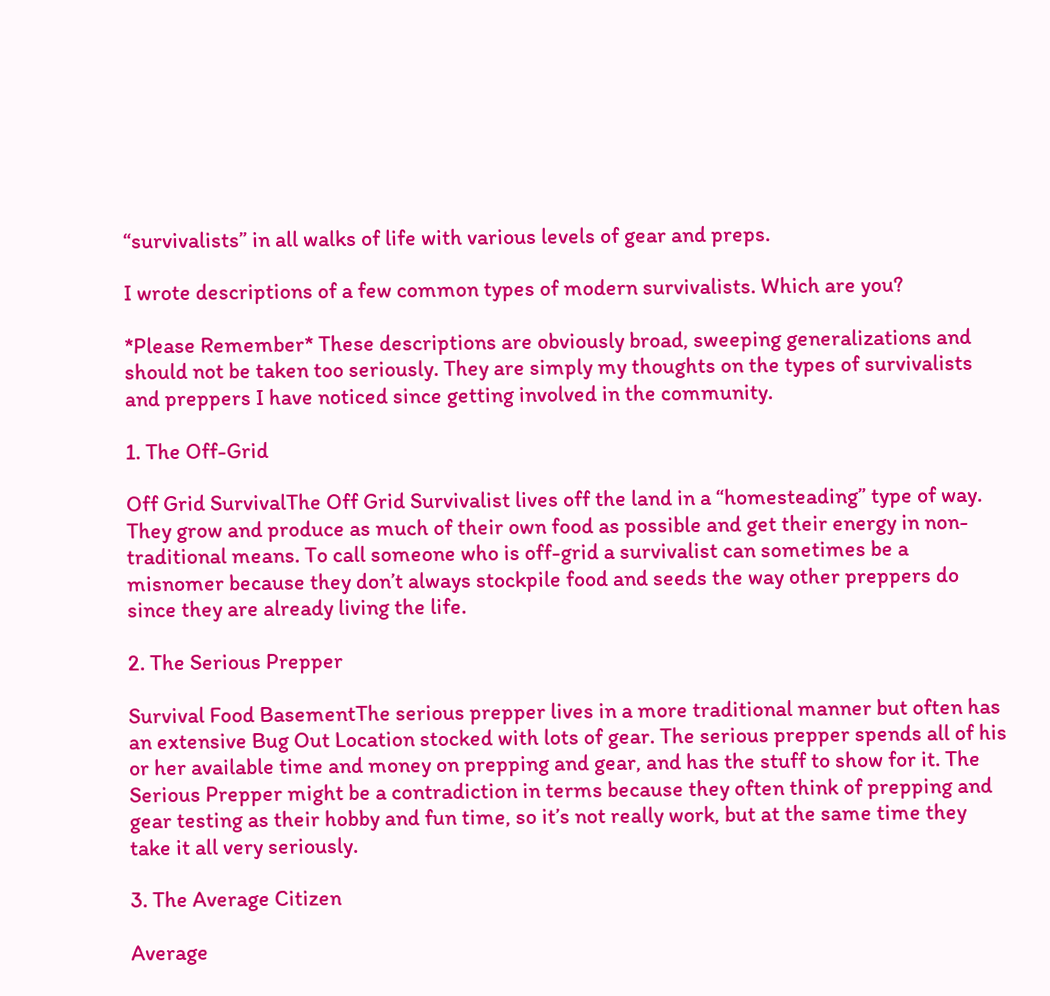“survivalists” in all walks of life with various levels of gear and preps.

I wrote descriptions of a few common types of modern survivalists. Which are you?

*Please Remember* These descriptions are obviously broad, sweeping generalizations and should not be taken too seriously. They are simply my thoughts on the types of survivalists and preppers I have noticed since getting involved in the community.

1. The Off-Grid

Off Grid SurvivalThe Off Grid Survivalist lives off the land in a “homesteading” type of way. They grow and produce as much of their own food as possible and get their energy in non-traditional means. To call someone who is off-grid a survivalist can sometimes be a misnomer because they don’t always stockpile food and seeds the way other preppers do since they are already living the life.

2. The Serious Prepper

Survival Food BasementThe serious prepper lives in a more traditional manner but often has an extensive Bug Out Location stocked with lots of gear. The serious prepper spends all of his or her available time and money on prepping and gear, and has the stuff to show for it. The Serious Prepper might be a contradiction in terms because they often think of prepping and gear testing as their hobby and fun time, so it’s not really work, but at the same time they take it all very seriously.

3. The Average Citizen

Average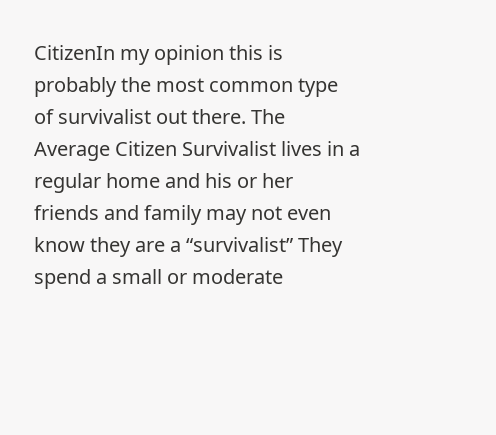CitizenIn my opinion this is probably the most common type of survivalist out there. The Average Citizen Survivalist lives in a regular home and his or her friends and family may not even know they are a “survivalist” They spend a small or moderate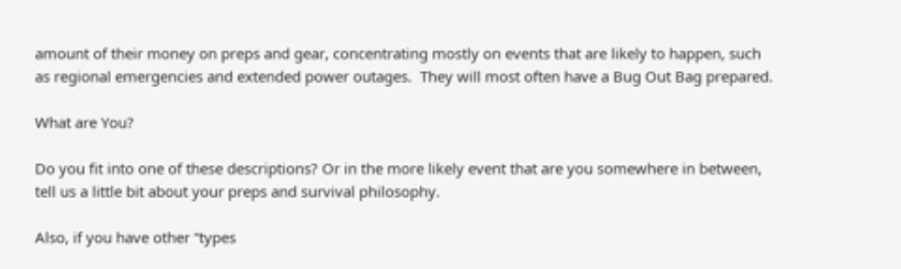amount of their money on preps and gear, concentrating mostly on events that are likely to happen, such as regional emergencies and extended power outages.  They will most often have a Bug Out Bag prepared.

What are You?

Do you fit into one of these descriptions? Or in the more likely event that are you somewhere in between, tell us a little bit about your preps and survival philosophy.

Also, if you have other “types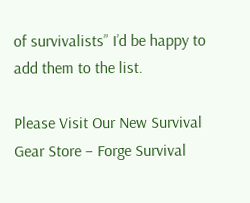of survivalists” I’d be happy to add them to the list.

Please Visit Our New Survival Gear Store – Forge Survival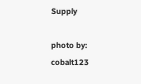Supply

photo by: cobalt123